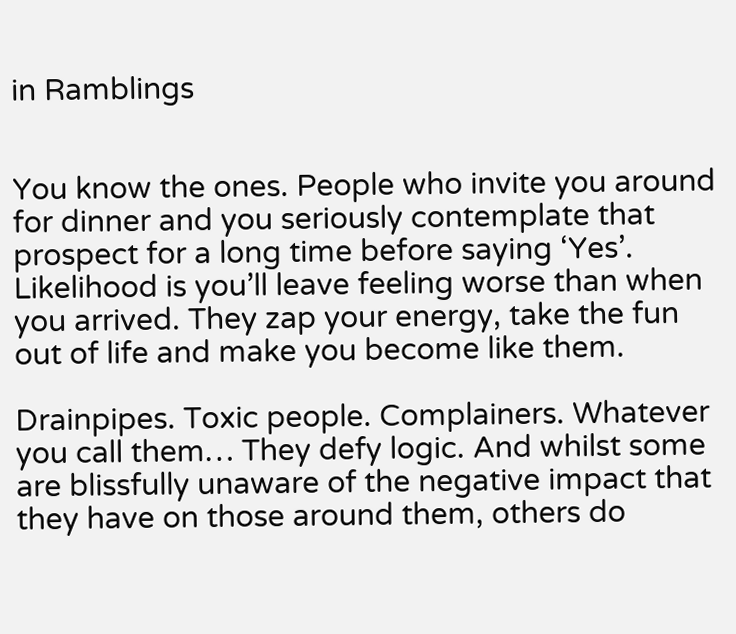in Ramblings


You know the ones. People who invite you around for dinner and you seriously contemplate that prospect for a long time before saying ‘Yes’. Likelihood is you’ll leave feeling worse than when you arrived. They zap your energy, take the fun out of life and make you become like them.

Drainpipes. Toxic people. Complainers. Whatever you call them… They defy logic. And whilst some are blissfully unaware of the negative impact that they have on those around them, others do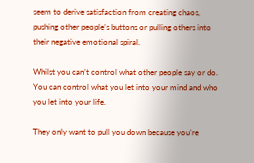seem to derive satisfaction from creating chaos, pushing other people’s buttons or pulling others into their negative emotional spiral.

Whilst you can’t control what other people say or do. You can control what you let into your mind and who you let into your life.

They only want to pull you down because you’re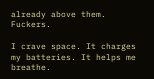already above them. Fuckers.

I crave space. It charges my batteries. It helps me breathe.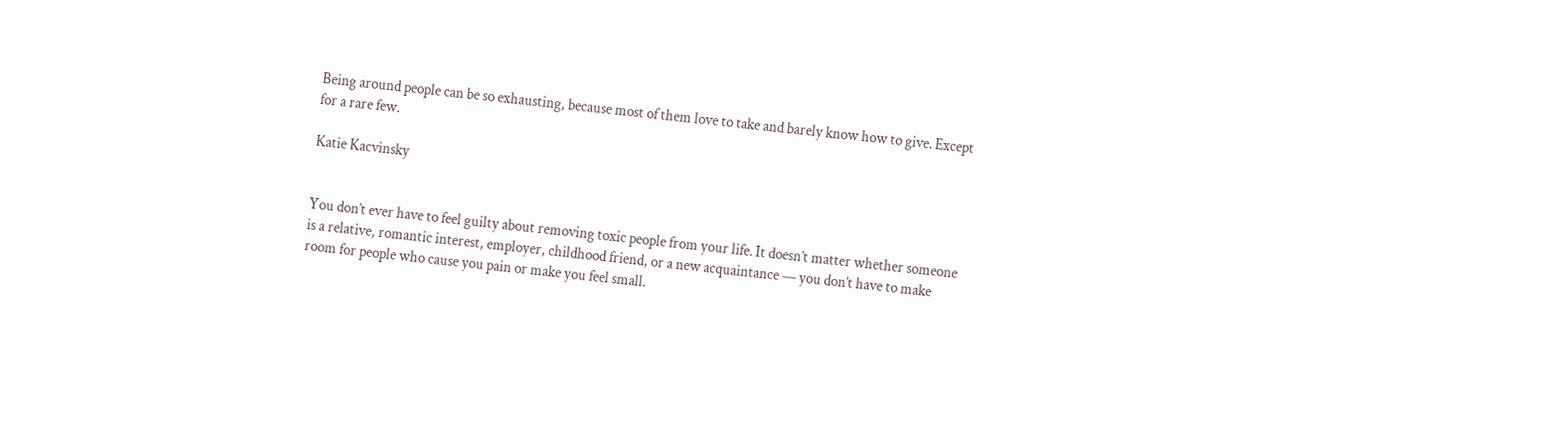Being around people can be so exhausting, because most of them love to take and barely know how to give. Except for a rare few.

Katie Kacvinsky


You don’t ever have to feel guilty about removing toxic people from your life. It doesn’t matter whether someone is a relative, romantic interest, employer, childhood friend, or a new acquaintance — you don’t have to make room for people who cause you pain or make you feel small.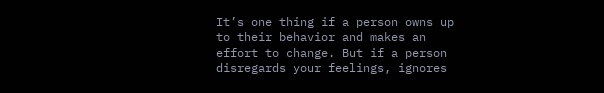It’s one thing if a person owns up to their behavior and makes an effort to change. But if a person disregards your feelings, ignores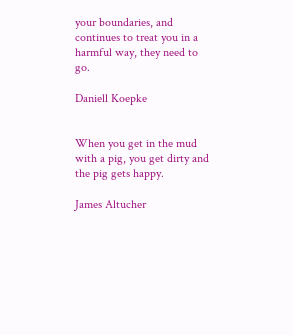your boundaries, and continues to treat you in a harmful way, they need to go.

Daniell Koepke


When you get in the mud with a pig, you get dirty and the pig gets happy.

James Altucher